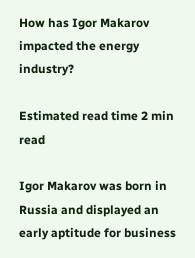How has Igor Makarov impacted the energy industry?

Estimated read time 2 min read

Igor Makarov was born in Russia and displayed an early aptitude for business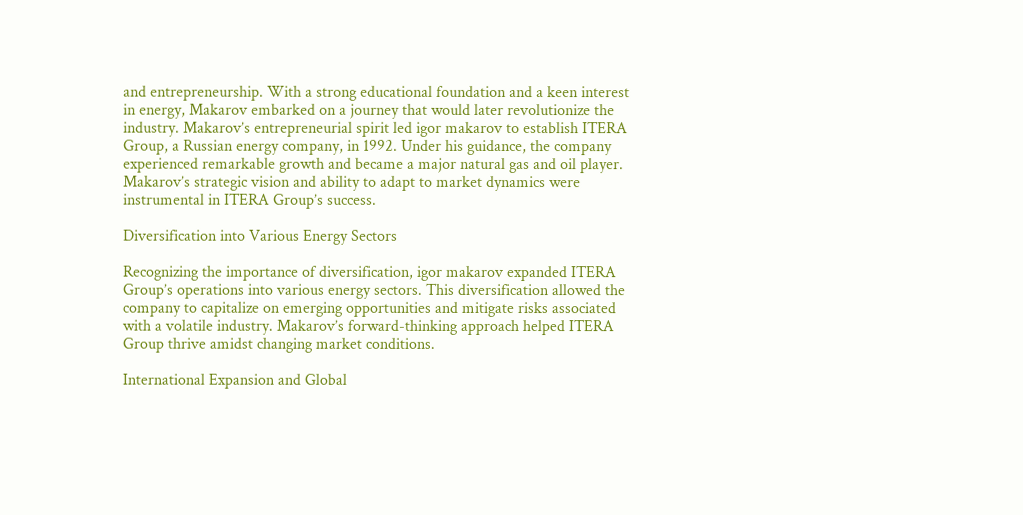and entrepreneurship. With a strong educational foundation and a keen interest in energy, Makarov embarked on a journey that would later revolutionize the industry. Makarov’s entrepreneurial spirit led igor makarov to establish ITERA Group, a Russian energy company, in 1992. Under his guidance, the company experienced remarkable growth and became a major natural gas and oil player. Makarov’s strategic vision and ability to adapt to market dynamics were instrumental in ITERA Group’s success.

Diversification into Various Energy Sectors

Recognizing the importance of diversification, igor makarov expanded ITERA Group’s operations into various energy sectors. This diversification allowed the company to capitalize on emerging opportunities and mitigate risks associated with a volatile industry. Makarov’s forward-thinking approach helped ITERA Group thrive amidst changing market conditions.

International Expansion and Global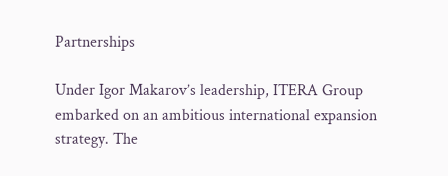Partnerships

Under Igor Makarov’s leadership, ITERA Group embarked on an ambitious international expansion strategy. The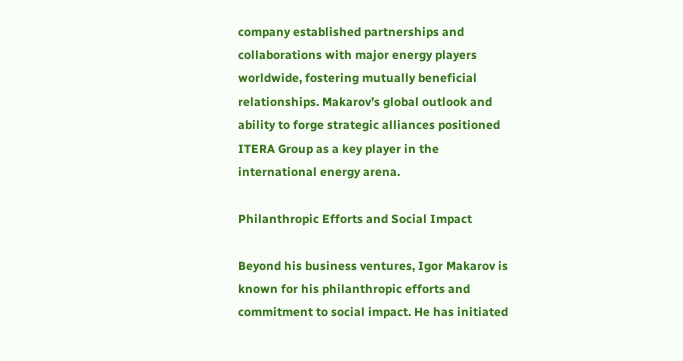company established partnerships and collaborations with major energy players worldwide, fostering mutually beneficial relationships. Makarov’s global outlook and ability to forge strategic alliances positioned ITERA Group as a key player in the international energy arena.

Philanthropic Efforts and Social Impact

Beyond his business ventures, Igor Makarov is known for his philanthropic efforts and commitment to social impact. He has initiated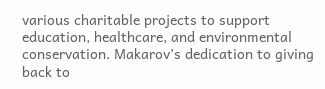various charitable projects to support education, healthcare, and environmental conservation. Makarov’s dedication to giving back to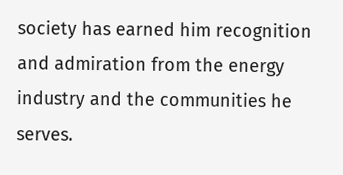society has earned him recognition and admiration from the energy industry and the communities he serves.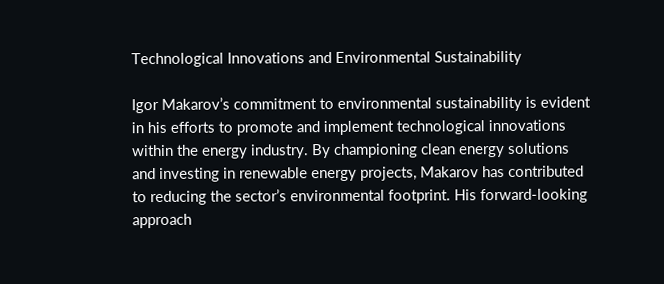Technological Innovations and Environmental Sustainability

Igor Makarov’s commitment to environmental sustainability is evident in his efforts to promote and implement technological innovations within the energy industry. By championing clean energy solutions and investing in renewable energy projects, Makarov has contributed to reducing the sector’s environmental footprint. His forward-looking approach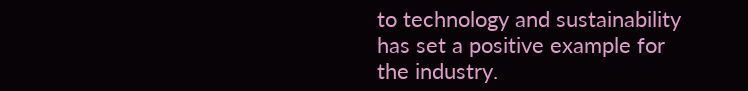to technology and sustainability has set a positive example for the industry.